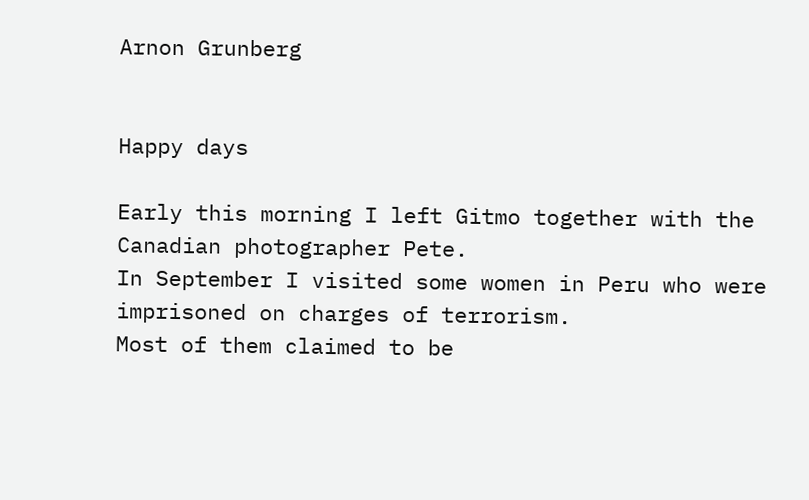Arnon Grunberg


Happy days

Early this morning I left Gitmo together with the Canadian photographer Pete.
In September I visited some women in Peru who were imprisoned on charges of terrorism.
Most of them claimed to be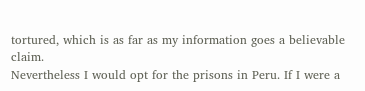tortured, which is as far as my information goes a believable claim.
Nevertheless I would opt for the prisons in Peru. If I were a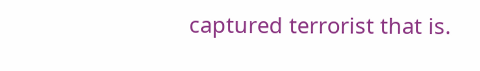captured terrorist that is.